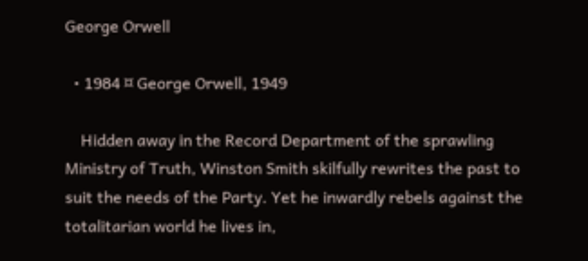George Orwell

  • 1984 ¤ George Orwell, 1949

    Hidden away in the Record Department of the sprawling Ministry of Truth, Winston Smith skilfully rewrites the past to suit the needs of the Party. Yet he inwardly rebels against the totalitarian world he lives in,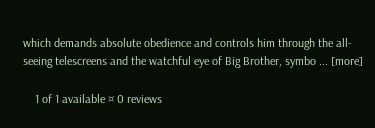which demands absolute obedience and controls him through the all-seeing telescreens and the watchful eye of Big Brother, symbo ... [more]

    1 of 1 available ¤ 0 reviews